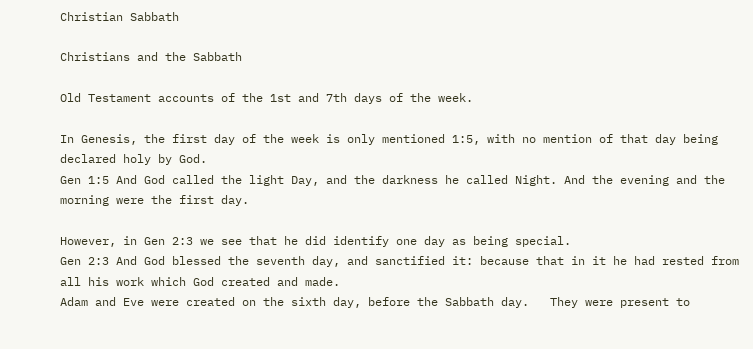Christian Sabbath

Christians and the Sabbath

Old Testament accounts of the 1st and 7th days of the week.

In Genesis, the first day of the week is only mentioned 1:5, with no mention of that day being declared holy by God.
Gen 1:5 And God called the light Day, and the darkness he called Night. And the evening and the morning were the first day.

However, in Gen 2:3 we see that he did identify one day as being special.
Gen 2:3 And God blessed the seventh day, and sanctified it: because that in it he had rested from all his work which God created and made.
Adam and Eve were created on the sixth day, before the Sabbath day.   They were present to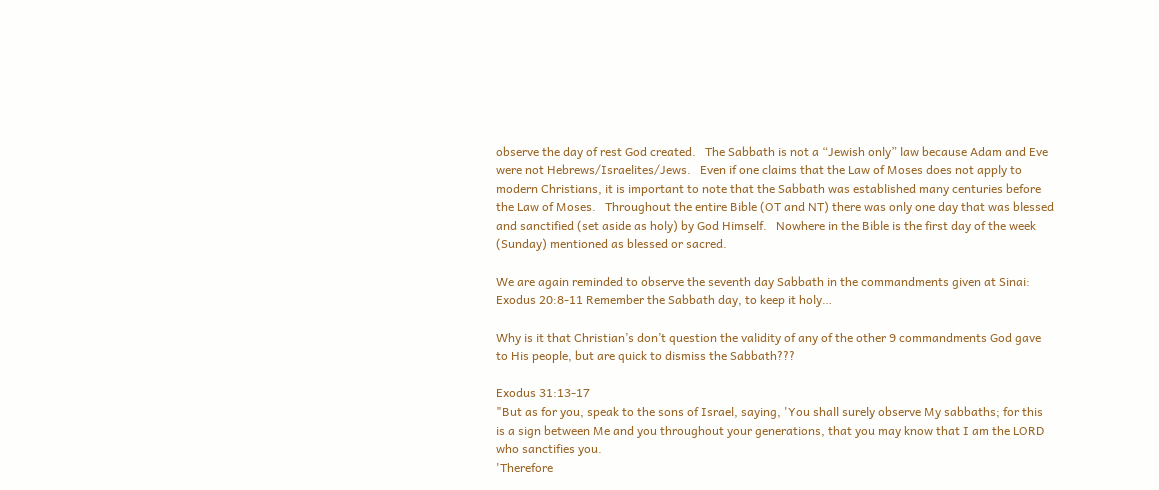observe the day of rest God created.   The Sabbath is not a “Jewish only” law because Adam and Eve were not Hebrews/Israelites/Jews.   Even if one claims that the Law of Moses does not apply to modern Christians, it is important to note that the Sabbath was established many centuries before the Law of Moses.   Throughout the entire Bible (OT and NT) there was only one day that was blessed and sanctified (set aside as holy) by God Himself.   Nowhere in the Bible is the first day of the week (Sunday) mentioned as blessed or sacred.

We are again reminded to observe the seventh day Sabbath in the commandments given at Sinai:
Exodus 20:8-11 Remember the Sabbath day, to keep it holy…

Why is it that Christian’s don’t question the validity of any of the other 9 commandments God gave to His people, but are quick to dismiss the Sabbath???

Exodus 31:13-17
"But as for you, speak to the sons of Israel, saying, 'You shall surely observe My sabbaths; for this is a sign between Me and you throughout your generations, that you may know that I am the LORD who sanctifies you.
'Therefore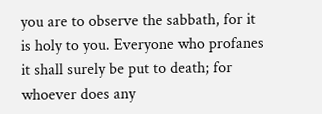you are to observe the sabbath, for it is holy to you. Everyone who profanes it shall surely be put to death; for whoever does any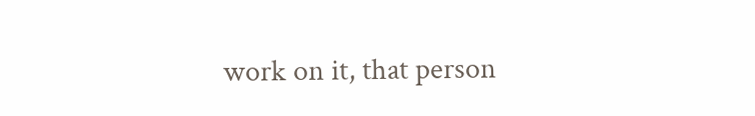work on it, that person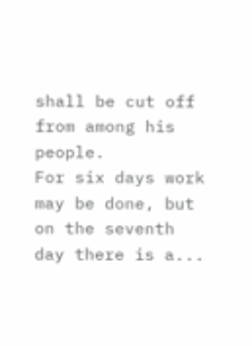shall be cut off from among his people.
For six days work may be done, but on the seventh day there is a...